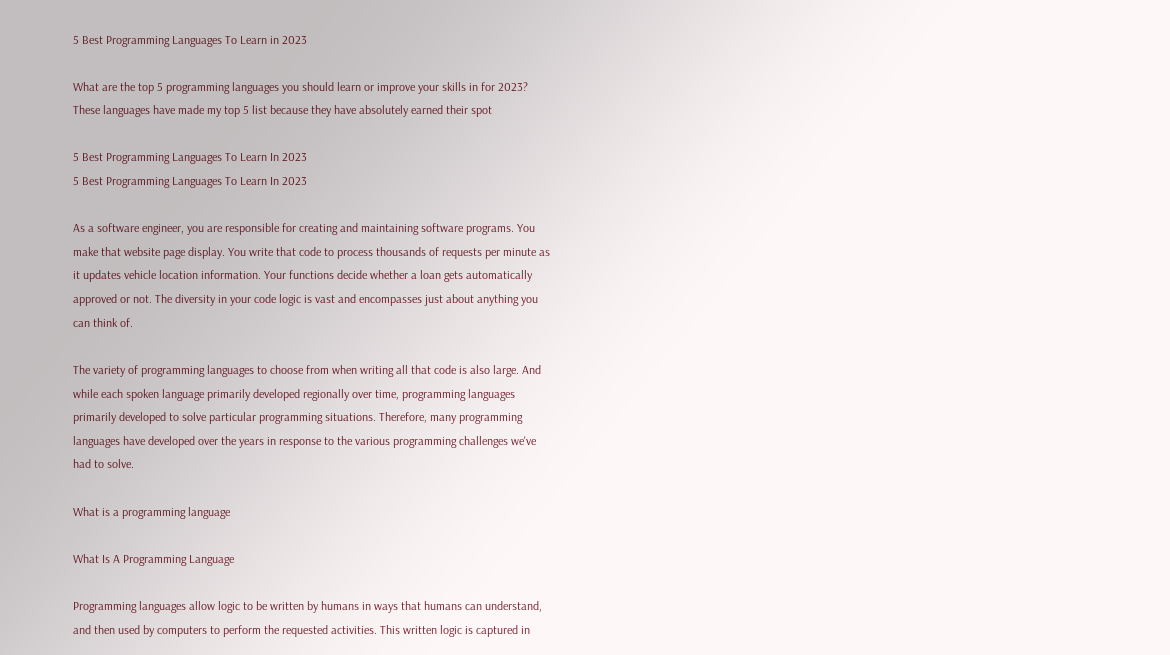5 Best Programming Languages To Learn in 2023

What are the top 5 programming languages you should learn or improve your skills in for 2023? These languages have made my top 5 list because they have absolutely earned their spot

5 Best Programming Languages To Learn In 2023
5 Best Programming Languages To Learn In 2023

As a software engineer, you are responsible for creating and maintaining software programs. You make that website page display. You write that code to process thousands of requests per minute as it updates vehicle location information. Your functions decide whether a loan gets automatically approved or not. The diversity in your code logic is vast and encompasses just about anything you can think of.

The variety of programming languages to choose from when writing all that code is also large. And while each spoken language primarily developed regionally over time, programming languages primarily developed to solve particular programming situations. Therefore, many programming languages have developed over the years in response to the various programming challenges we've had to solve.

What is a programming language

What Is A Programming Language

Programming languages allow logic to be written by humans in ways that humans can understand, and then used by computers to perform the requested activities. This written logic is captured in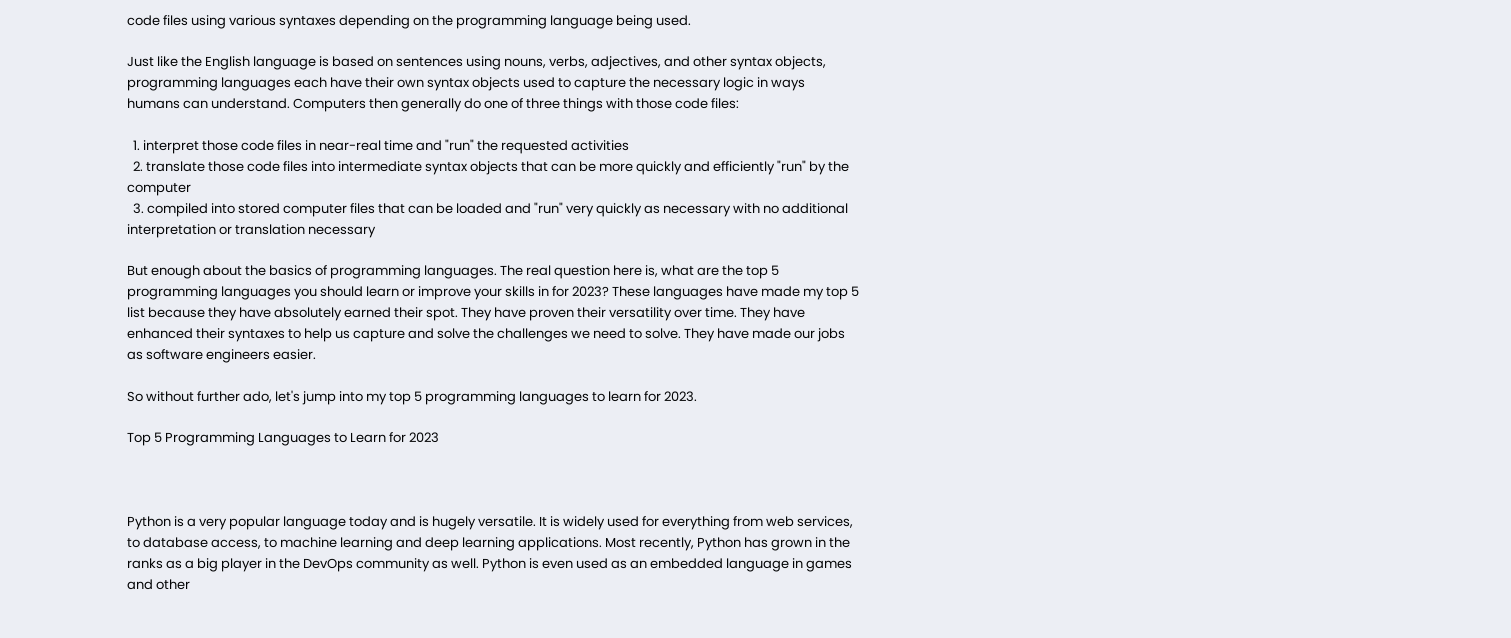code files using various syntaxes depending on the programming language being used.

Just like the English language is based on sentences using nouns, verbs, adjectives, and other syntax objects, programming languages each have their own syntax objects used to capture the necessary logic in ways humans can understand. Computers then generally do one of three things with those code files:

  1. interpret those code files in near-real time and "run" the requested activities
  2. translate those code files into intermediate syntax objects that can be more quickly and efficiently "run" by the computer
  3. compiled into stored computer files that can be loaded and "run" very quickly as necessary with no additional interpretation or translation necessary

But enough about the basics of programming languages. The real question here is, what are the top 5 programming languages you should learn or improve your skills in for 2023? These languages have made my top 5 list because they have absolutely earned their spot. They have proven their versatility over time. They have enhanced their syntaxes to help us capture and solve the challenges we need to solve. They have made our jobs as software engineers easier.

So without further ado, let's jump into my top 5 programming languages to learn for 2023.

Top 5 Programming Languages to Learn for 2023



Python is a very popular language today and is hugely versatile. It is widely used for everything from web services, to database access, to machine learning and deep learning applications. Most recently, Python has grown in the ranks as a big player in the DevOps community as well. Python is even used as an embedded language in games and other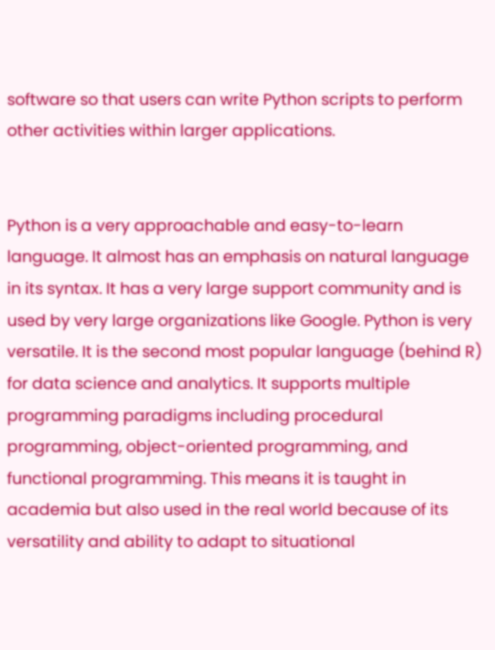software so that users can write Python scripts to perform other activities within larger applications.


Python is a very approachable and easy-to-learn language. It almost has an emphasis on natural language in its syntax. It has a very large support community and is used by very large organizations like Google. Python is very versatile. It is the second most popular language (behind R) for data science and analytics. It supports multiple programming paradigms including procedural programming, object-oriented programming, and functional programming. This means it is taught in academia but also used in the real world because of its versatility and ability to adapt to situational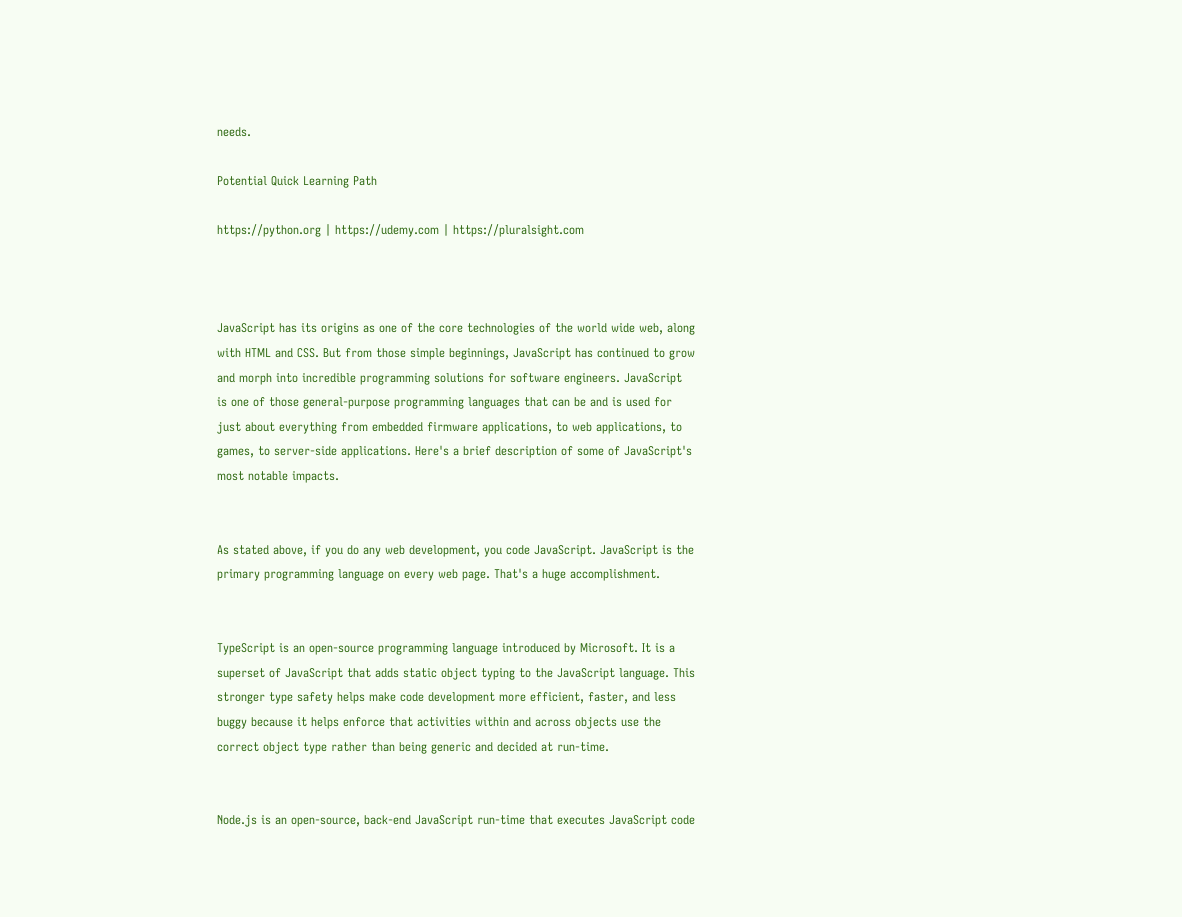needs.

Potential Quick Learning Path

https://python.org | https://udemy.com | https://pluralsight.com



JavaScript has its origins as one of the core technologies of the world wide web, along with HTML and CSS. But from those simple beginnings, JavaScript has continued to grow and morph into incredible programming solutions for software engineers. JavaScript is one of those general-purpose programming languages that can be and is used for just about everything from embedded firmware applications, to web applications, to games, to server-side applications. Here's a brief description of some of JavaScript's most notable impacts.


As stated above, if you do any web development, you code JavaScript. JavaScript is the primary programming language on every web page. That's a huge accomplishment.


TypeScript is an open-source programming language introduced by Microsoft. It is a superset of JavaScript that adds static object typing to the JavaScript language. This stronger type safety helps make code development more efficient, faster, and less buggy because it helps enforce that activities within and across objects use the correct object type rather than being generic and decided at run-time.


Node.js is an open-source, back-end JavaScript run-time that executes JavaScript code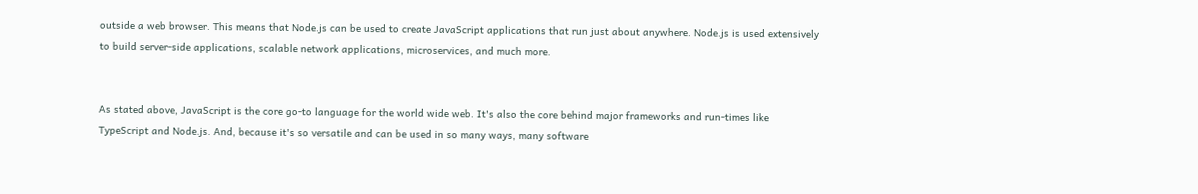outside a web browser. This means that Node.js can be used to create JavaScript applications that run just about anywhere. Node.js is used extensively to build server-side applications, scalable network applications, microservices, and much more.


As stated above, JavaScript is the core go-to language for the world wide web. It's also the core behind major frameworks and run-times like TypeScript and Node.js. And, because it's so versatile and can be used in so many ways, many software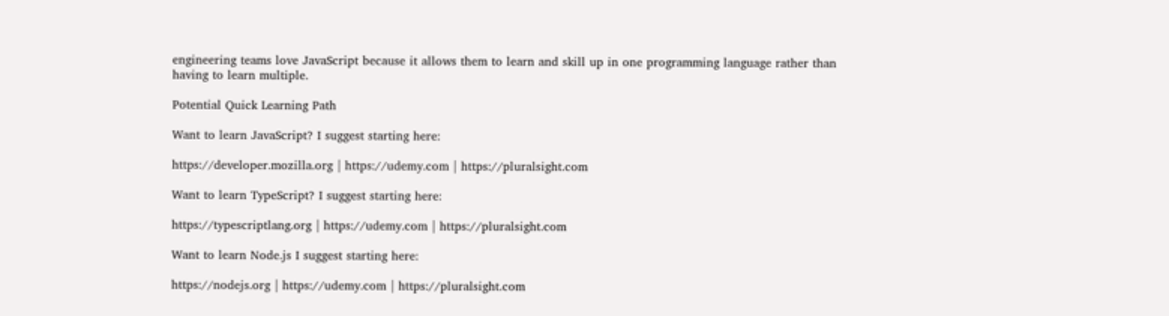engineering teams love JavaScript because it allows them to learn and skill up in one programming language rather than having to learn multiple.

Potential Quick Learning Path

Want to learn JavaScript? I suggest starting here:

https://developer.mozilla.org | https://udemy.com | https://pluralsight.com

Want to learn TypeScript? I suggest starting here:

https://typescriptlang.org | https://udemy.com | https://pluralsight.com

Want to learn Node.js I suggest starting here:

https://nodejs.org | https://udemy.com | https://pluralsight.com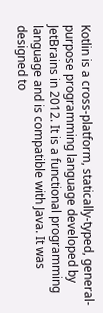Kotlin is a cross-platform, statically-typed, general-purpose programming language developed by JetBrains in 2012. It is a functional programming language and is compatible with Java. It was designed to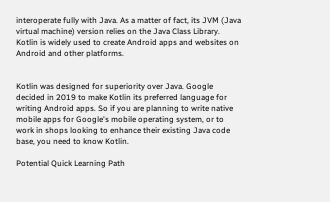interoperate fully with Java. As a matter of fact, its JVM (Java virtual machine) version relies on the Java Class Library. Kotlin is widely used to create Android apps and websites on Android and other platforms.


Kotlin was designed for superiority over Java. Google decided in 2019 to make Kotlin its preferred language for writing Android apps. So if you are planning to write native mobile apps for Google's mobile operating system, or to work in shops looking to enhance their existing Java code base, you need to know Kotlin.

Potential Quick Learning Path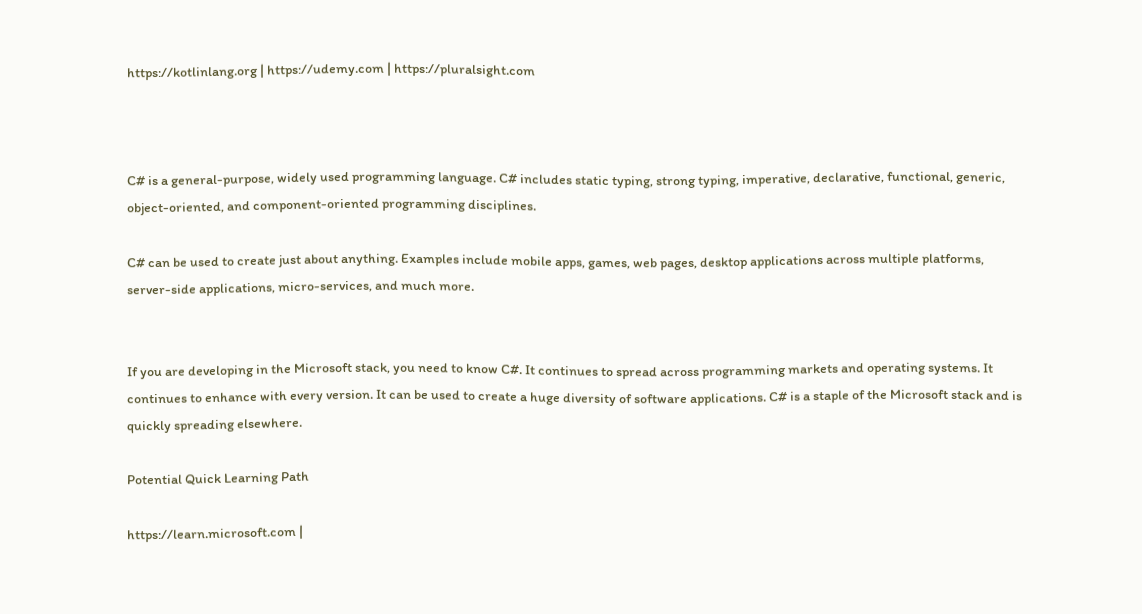https://kotlinlang.org | https://udemy.com | https://pluralsight.com



C# is a general-purpose, widely used programming language. C# includes static typing, strong typing, imperative, declarative, functional, generic, object-oriented, and component-oriented programming disciplines.

C# can be used to create just about anything. Examples include mobile apps, games, web pages, desktop applications across multiple platforms, server-side applications, micro-services, and much more.


If you are developing in the Microsoft stack, you need to know C#. It continues to spread across programming markets and operating systems. It continues to enhance with every version. It can be used to create a huge diversity of software applications. C# is a staple of the Microsoft stack and is quickly spreading elsewhere.

Potential Quick Learning Path

https://learn.microsoft.com |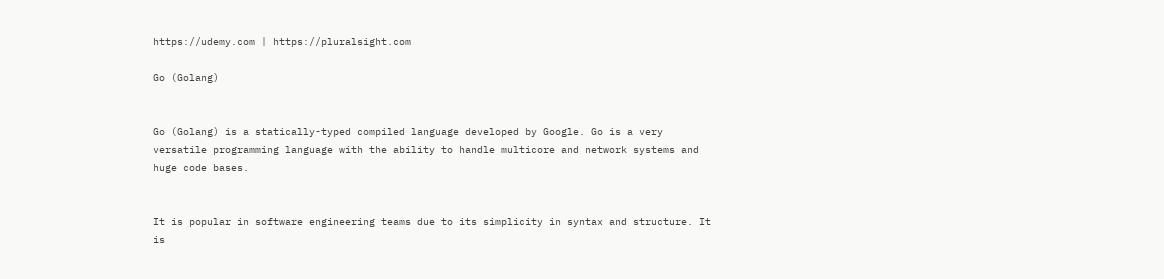https://udemy.com | https://pluralsight.com

Go (Golang)


Go (Golang) is a statically-typed compiled language developed by Google. Go is a very versatile programming language with the ability to handle multicore and network systems and huge code bases.


It is popular in software engineering teams due to its simplicity in syntax and structure. It is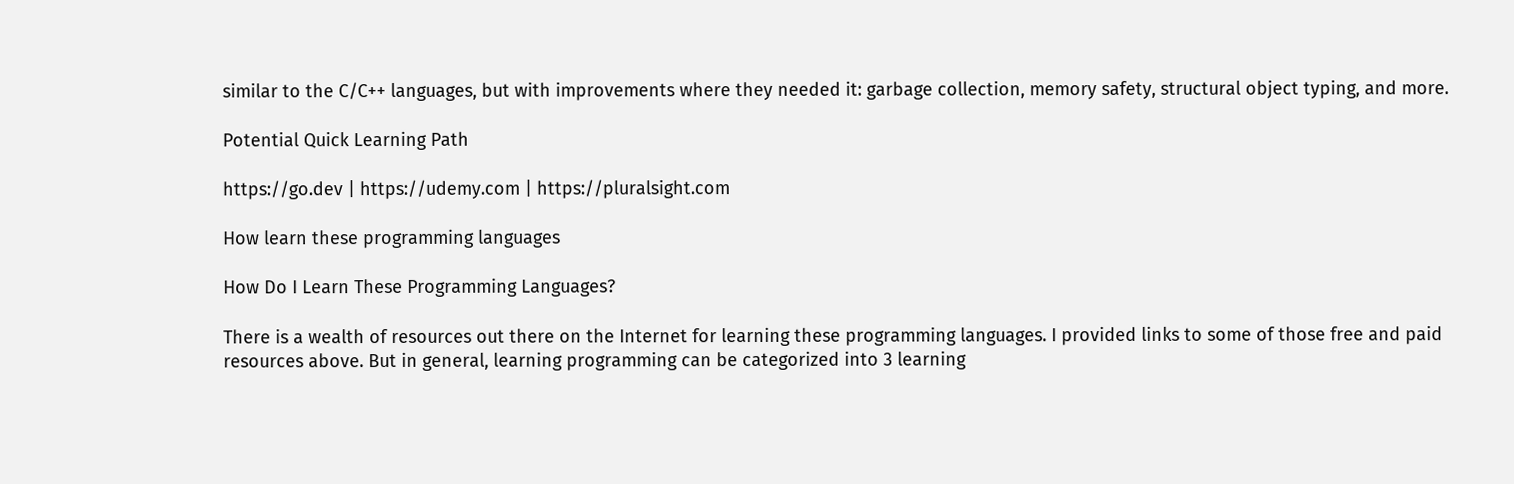similar to the C/C++ languages, but with improvements where they needed it: garbage collection, memory safety, structural object typing, and more.

Potential Quick Learning Path

https://go.dev | https://udemy.com | https://pluralsight.com

How learn these programming languages

How Do I Learn These Programming Languages?

There is a wealth of resources out there on the Internet for learning these programming languages. I provided links to some of those free and paid resources above. But in general, learning programming can be categorized into 3 learning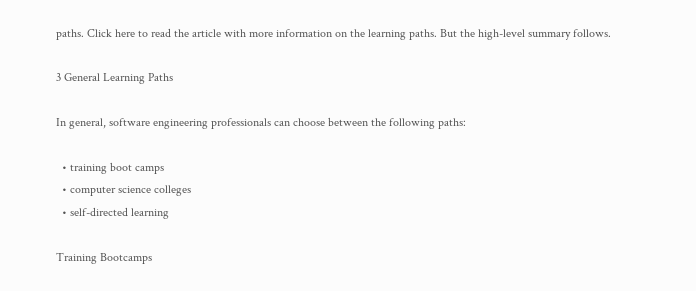paths. Click here to read the article with more information on the learning paths. But the high-level summary follows.

3 General Learning Paths

In general, software engineering professionals can choose between the following paths:

  • training boot camps
  • computer science colleges
  • self-directed learning

Training Bootcamps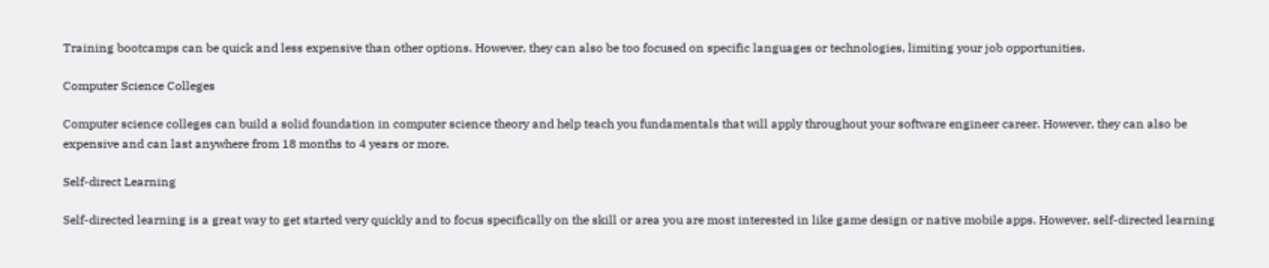Training bootcamps can be quick and less expensive than other options. However, they can also be too focused on specific languages or technologies, limiting your job opportunities.

Computer Science Colleges

Computer science colleges can build a solid foundation in computer science theory and help teach you fundamentals that will apply throughout your software engineer career. However, they can also be expensive and can last anywhere from 18 months to 4 years or more.

Self-direct Learning

Self-directed learning is a great way to get started very quickly and to focus specifically on the skill or area you are most interested in like game design or native mobile apps. However, self-directed learning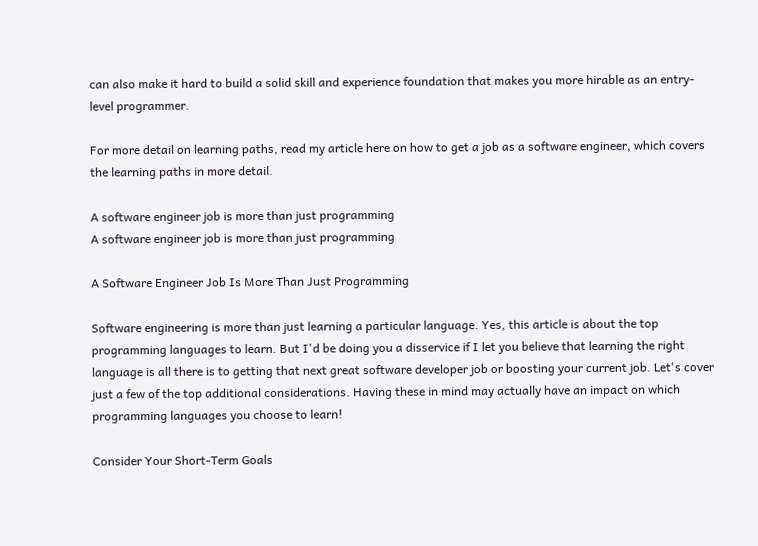can also make it hard to build a solid skill and experience foundation that makes you more hirable as an entry-level programmer.

For more detail on learning paths, read my article here on how to get a job as a software engineer, which covers the learning paths in more detail.

A software engineer job is more than just programming
A software engineer job is more than just programming

A Software Engineer Job Is More Than Just Programming

Software engineering is more than just learning a particular language. Yes, this article is about the top programming languages to learn. But I'd be doing you a disservice if I let you believe that learning the right language is all there is to getting that next great software developer job or boosting your current job. Let's cover just a few of the top additional considerations. Having these in mind may actually have an impact on which programming languages you choose to learn!

Consider Your Short-Term Goals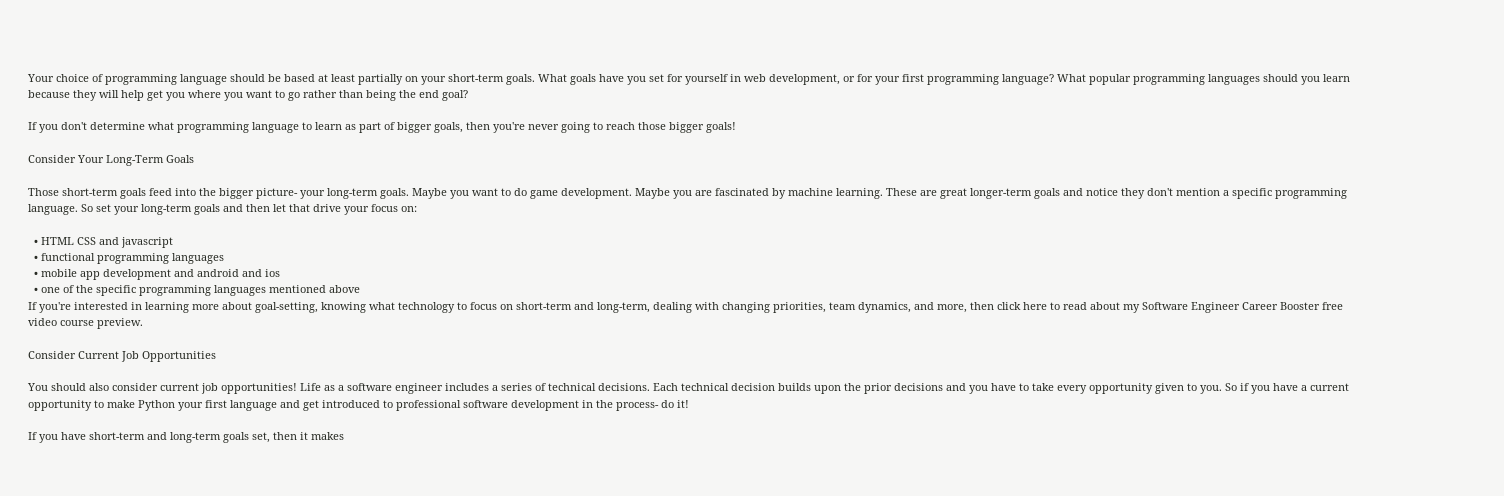Your choice of programming language should be based at least partially on your short-term goals. What goals have you set for yourself in web development, or for your first programming language? What popular programming languages should you learn because they will help get you where you want to go rather than being the end goal?

If you don't determine what programming language to learn as part of bigger goals, then you're never going to reach those bigger goals!

Consider Your Long-Term Goals

Those short-term goals feed into the bigger picture- your long-term goals. Maybe you want to do game development. Maybe you are fascinated by machine learning. These are great longer-term goals and notice they don't mention a specific programming language. So set your long-term goals and then let that drive your focus on:

  • HTML CSS and javascript
  • functional programming languages
  • mobile app development and android and ios
  • one of the specific programming languages mentioned above
If you're interested in learning more about goal-setting, knowing what technology to focus on short-term and long-term, dealing with changing priorities, team dynamics, and more, then click here to read about my Software Engineer Career Booster free video course preview.

Consider Current Job Opportunities

You should also consider current job opportunities! Life as a software engineer includes a series of technical decisions. Each technical decision builds upon the prior decisions and you have to take every opportunity given to you. So if you have a current opportunity to make Python your first language and get introduced to professional software development in the process- do it!

If you have short-term and long-term goals set, then it makes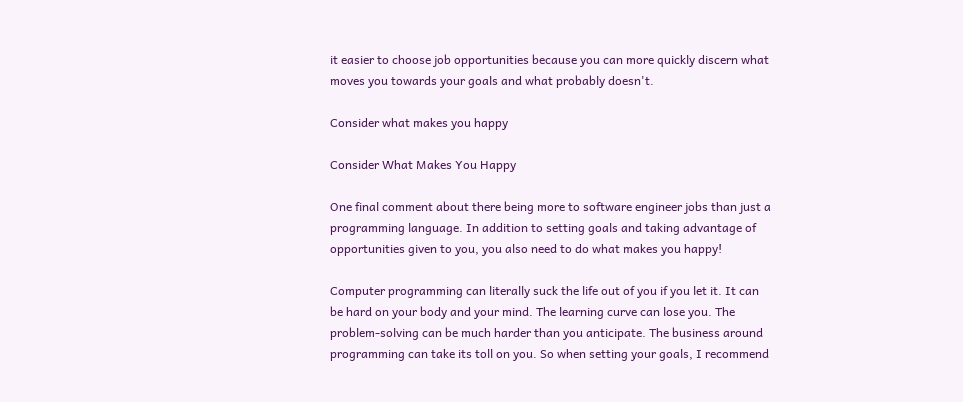it easier to choose job opportunities because you can more quickly discern what moves you towards your goals and what probably doesn't.

Consider what makes you happy

Consider What Makes You Happy

One final comment about there being more to software engineer jobs than just a programming language. In addition to setting goals and taking advantage of opportunities given to you, you also need to do what makes you happy!

Computer programming can literally suck the life out of you if you let it. It can be hard on your body and your mind. The learning curve can lose you. The problem-solving can be much harder than you anticipate. The business around programming can take its toll on you. So when setting your goals, I recommend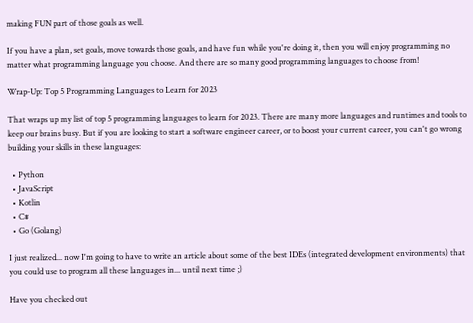making FUN part of those goals as well.

If you have a plan, set goals, move towards those goals, and have fun while you're doing it, then you will enjoy programming no matter what programming language you choose. And there are so many good programming languages to choose from!

Wrap-Up: Top 5 Programming Languages to Learn for 2023

That wraps up my list of top 5 programming languages to learn for 2023. There are many more languages and runtimes and tools to keep our brains busy. But if you are looking to start a software engineer career, or to boost your current career, you can't go wrong building your skills in these languages:

  • Python
  • JavaScript
  • Kotlin
  • C#
  • Go (Golang)

I just realized... now I'm going to have to write an article about some of the best IDEs (integrated development environments) that you could use to program all these languages in... until next time ;)

Have you checked out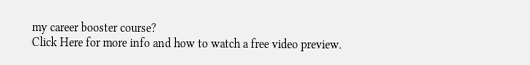my career booster course?
Click Here for more info and how to watch a free video preview.